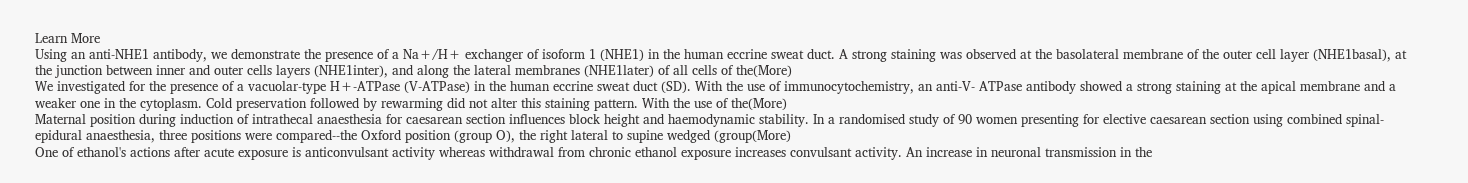Learn More
Using an anti-NHE1 antibody, we demonstrate the presence of a Na+/H+ exchanger of isoform 1 (NHE1) in the human eccrine sweat duct. A strong staining was observed at the basolateral membrane of the outer cell layer (NHE1basal), at the junction between inner and outer cells layers (NHE1inter), and along the lateral membranes (NHE1later) of all cells of the(More)
We investigated for the presence of a vacuolar-type H+-ATPase (V-ATPase) in the human eccrine sweat duct (SD). With the use of immunocytochemistry, an anti-V- ATPase antibody showed a strong staining at the apical membrane and a weaker one in the cytoplasm. Cold preservation followed by rewarming did not alter this staining pattern. With the use of the(More)
Maternal position during induction of intrathecal anaesthesia for caesarean section influences block height and haemodynamic stability. In a randomised study of 90 women presenting for elective caesarean section using combined spinal-epidural anaesthesia, three positions were compared--the Oxford position (group O), the right lateral to supine wedged (group(More)
One of ethanol's actions after acute exposure is anticonvulsant activity whereas withdrawal from chronic ethanol exposure increases convulsant activity. An increase in neuronal transmission in the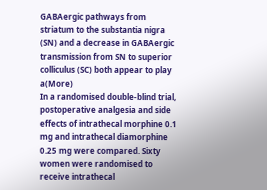GABAergic pathways from striatum to the substantia nigra (SN) and a decrease in GABAergic transmission from SN to superior colliculus (SC) both appear to play a(More)
In a randomised double-blind trial, postoperative analgesia and side effects of intrathecal morphine 0.1 mg and intrathecal diamorphine 0.25 mg were compared. Sixty women were randomised to receive intrathecal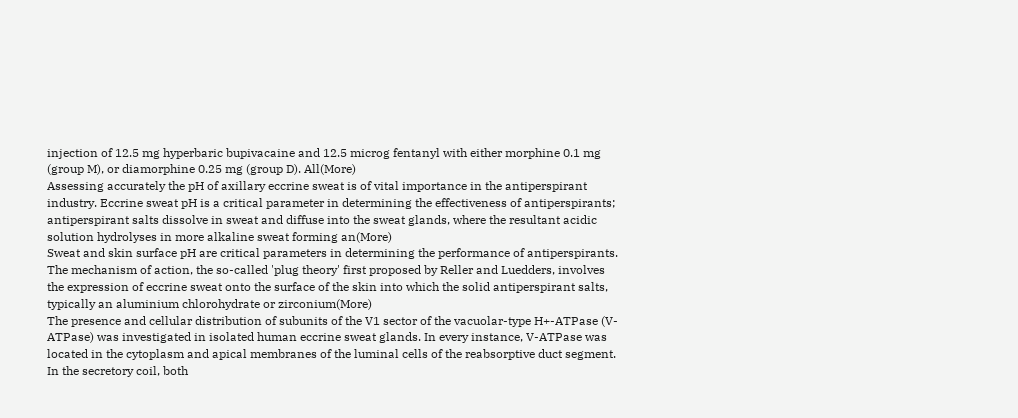injection of 12.5 mg hyperbaric bupivacaine and 12.5 microg fentanyl with either morphine 0.1 mg (group M), or diamorphine 0.25 mg (group D). All(More)
Assessing accurately the pH of axillary eccrine sweat is of vital importance in the antiperspirant industry. Eccrine sweat pH is a critical parameter in determining the effectiveness of antiperspirants; antiperspirant salts dissolve in sweat and diffuse into the sweat glands, where the resultant acidic solution hydrolyses in more alkaline sweat forming an(More)
Sweat and skin surface pH are critical parameters in determining the performance of antiperspirants. The mechanism of action, the so-called 'plug theory' first proposed by Reller and Luedders, involves the expression of eccrine sweat onto the surface of the skin into which the solid antiperspirant salts, typically an aluminium chlorohydrate or zirconium(More)
The presence and cellular distribution of subunits of the V1 sector of the vacuolar-type H+-ATPase (V-ATPase) was investigated in isolated human eccrine sweat glands. In every instance, V-ATPase was located in the cytoplasm and apical membranes of the luminal cells of the reabsorptive duct segment. In the secretory coil, both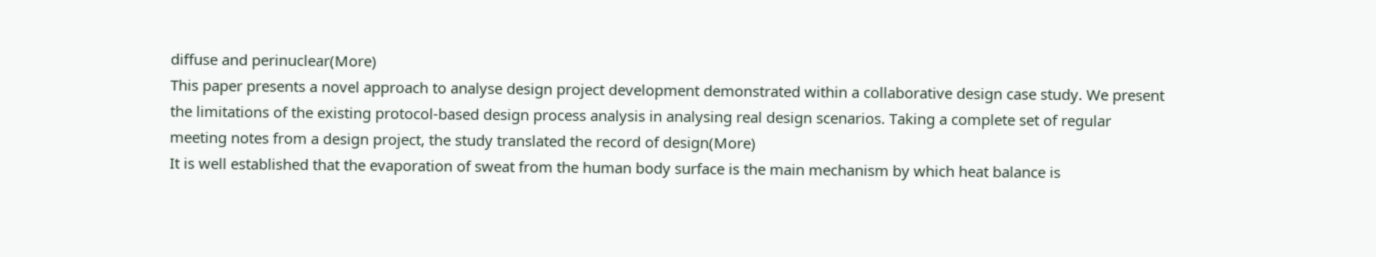diffuse and perinuclear(More)
This paper presents a novel approach to analyse design project development demonstrated within a collaborative design case study. We present the limitations of the existing protocol-based design process analysis in analysing real design scenarios. Taking a complete set of regular meeting notes from a design project, the study translated the record of design(More)
It is well established that the evaporation of sweat from the human body surface is the main mechanism by which heat balance is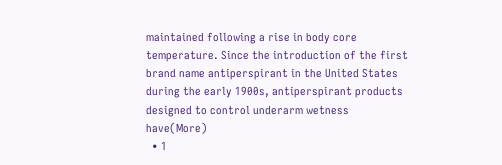maintained following a rise in body core temperature. Since the introduction of the first brand name antiperspirant in the United States during the early 1900s, antiperspirant products designed to control underarm wetness have(More)
  • 1